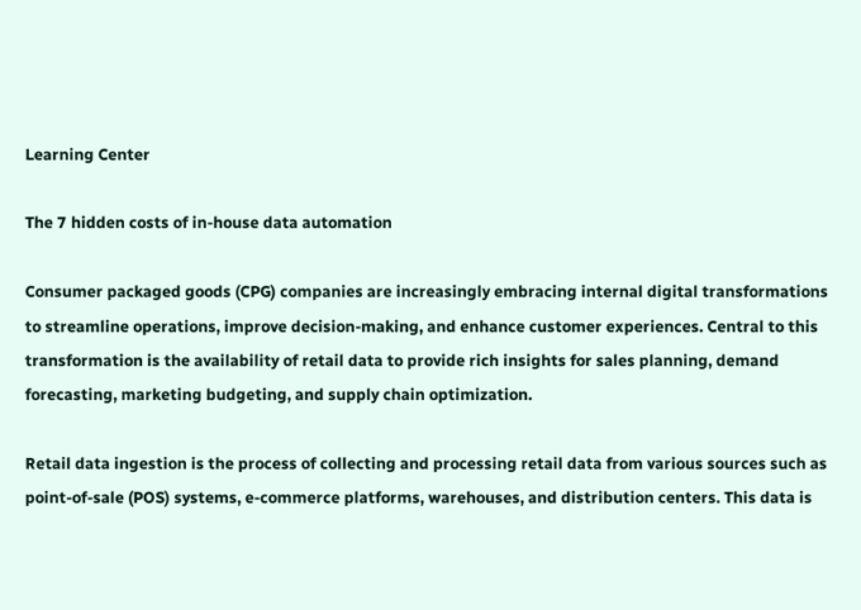Learning Center

The 7 hidden costs of in-house data automation

Consumer packaged goods (CPG) companies are increasingly embracing internal digital transformations to streamline operations, improve decision-making, and enhance customer experiences. Central to this transformation is the availability of retail data to provide rich insights for sales planning, demand forecasting, marketing budgeting, and supply chain optimization.

Retail data ingestion is the process of collecting and processing retail data from various sources such as point-of-sale (POS) systems, e-commerce platforms, warehouses, and distribution centers. This data is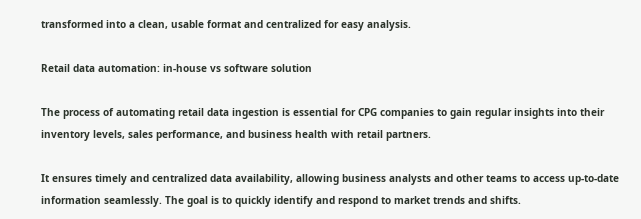transformed into a clean, usable format and centralized for easy analysis.

Retail data automation: in-house vs software solution

The process of automating retail data ingestion is essential for CPG companies to gain regular insights into their inventory levels, sales performance, and business health with retail partners.

It ensures timely and centralized data availability, allowing business analysts and other teams to access up-to-date information seamlessly. The goal is to quickly identify and respond to market trends and shifts.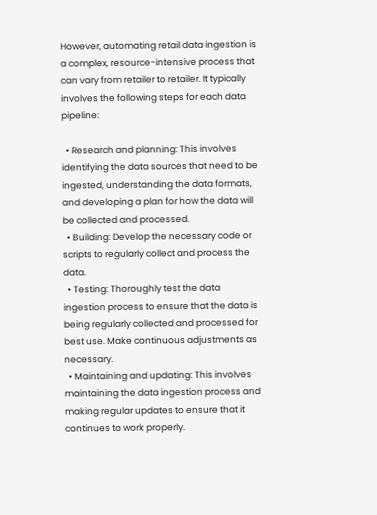However, automating retail data ingestion is a complex, resource-intensive process that can vary from retailer to retailer. It typically involves the following steps for each data pipeline:

  • Research and planning: This involves identifying the data sources that need to be ingested, understanding the data formats, and developing a plan for how the data will be collected and processed.
  • Building: Develop the necessary code or scripts to regularly collect and process the data.
  • Testing: Thoroughly test the data ingestion process to ensure that the data is being regularly collected and processed for best use. Make continuous adjustments as necessary.
  • Maintaining and updating: This involves maintaining the data ingestion process and making regular updates to ensure that it continues to work properly.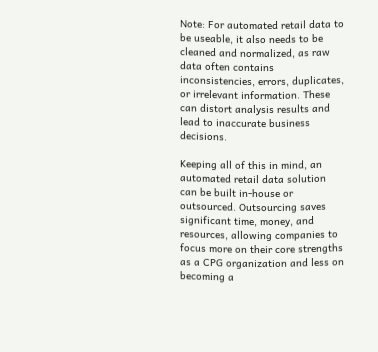Note: For automated retail data to be useable, it also needs to be cleaned and normalized, as raw data often contains inconsistencies, errors, duplicates, or irrelevant information. These can distort analysis results and lead to inaccurate business decisions.

Keeping all of this in mind, an automated retail data solution can be built in-house or outsourced. Outsourcing saves significant time, money, and resources, allowing companies to focus more on their core strengths as a CPG organization and less on becoming a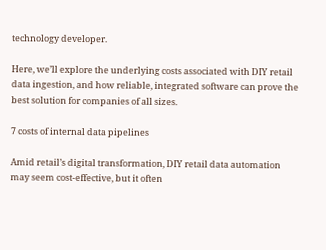technology developer.

Here, we’ll explore the underlying costs associated with DIY retail data ingestion, and how reliable, integrated software can prove the best solution for companies of all sizes.

7 costs of internal data pipelines

Amid retail’s digital transformation, DIY retail data automation may seem cost-effective, but it often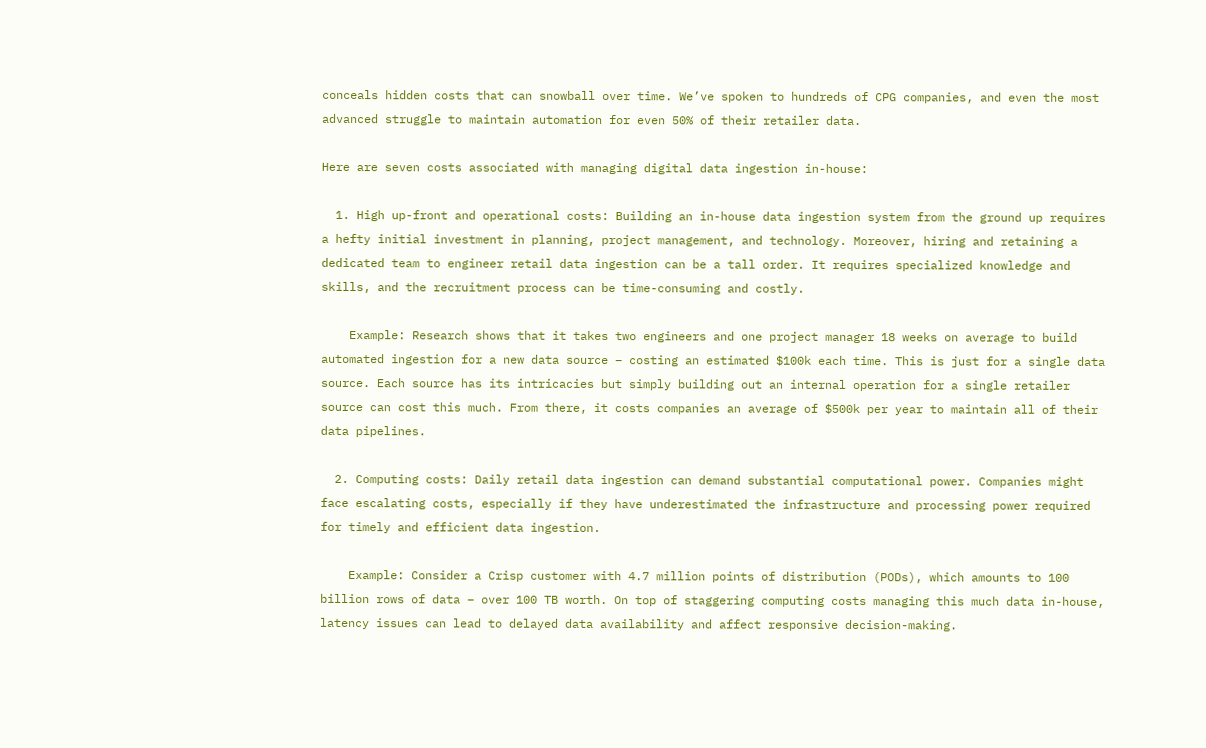conceals hidden costs that can snowball over time. We’ve spoken to hundreds of CPG companies, and even the most advanced struggle to maintain automation for even 50% of their retailer data.

Here are seven costs associated with managing digital data ingestion in-house:

  1. High up-front and operational costs: Building an in-house data ingestion system from the ground up requires a hefty initial investment in planning, project management, and technology. Moreover, hiring and retaining a dedicated team to engineer retail data ingestion can be a tall order. It requires specialized knowledge and skills, and the recruitment process can be time-consuming and costly.

    Example: Research shows that it takes two engineers and one project manager 18 weeks on average to build automated ingestion for a new data source – costing an estimated $100k each time. This is just for a single data source. Each source has its intricacies but simply building out an internal operation for a single retailer source can cost this much. From there, it costs companies an average of $500k per year to maintain all of their data pipelines.

  2. Computing costs: Daily retail data ingestion can demand substantial computational power. Companies might face escalating costs, especially if they have underestimated the infrastructure and processing power required for timely and efficient data ingestion.

    Example: Consider a Crisp customer with 4.7 million points of distribution (PODs), which amounts to 100 billion rows of data – over 100 TB worth. On top of staggering computing costs managing this much data in-house, latency issues can lead to delayed data availability and affect responsive decision-making.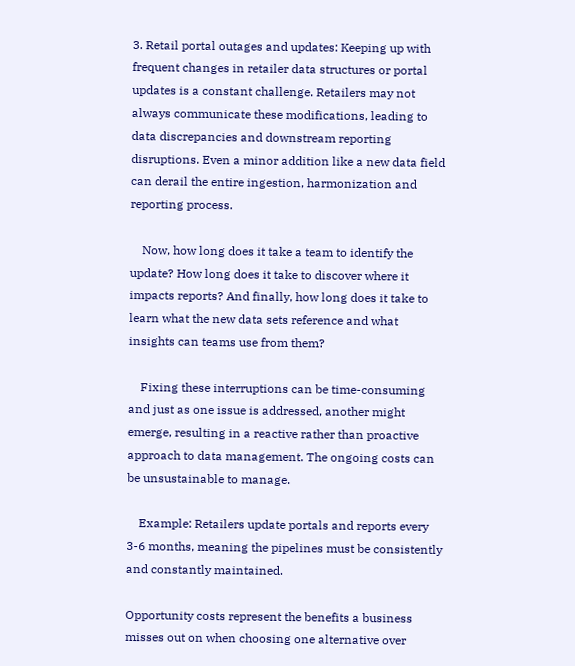3. Retail portal outages and updates: Keeping up with frequent changes in retailer data structures or portal updates is a constant challenge. Retailers may not always communicate these modifications, leading to data discrepancies and downstream reporting disruptions. Even a minor addition like a new data field can derail the entire ingestion, harmonization and reporting process.

    Now, how long does it take a team to identify the update? How long does it take to discover where it impacts reports? And finally, how long does it take to learn what the new data sets reference and what insights can teams use from them?

    Fixing these interruptions can be time-consuming and just as one issue is addressed, another might emerge, resulting in a reactive rather than proactive approach to data management. The ongoing costs can be unsustainable to manage.

    Example: Retailers update portals and reports every 3-6 months, meaning the pipelines must be consistently and constantly maintained.

Opportunity costs represent the benefits a business misses out on when choosing one alternative over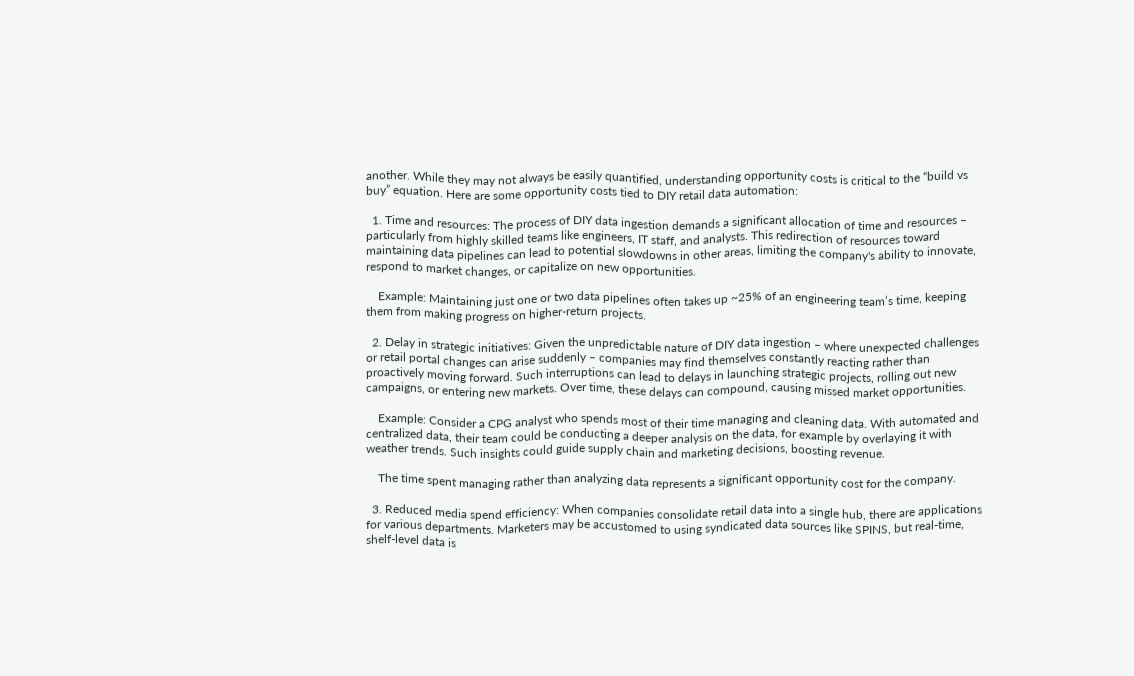another. While they may not always be easily quantified, understanding opportunity costs is critical to the “build vs buy” equation. Here are some opportunity costs tied to DIY retail data automation:

  1. Time and resources: The process of DIY data ingestion demands a significant allocation of time and resources – particularly from highly skilled teams like engineers, IT staff, and analysts. This redirection of resources toward maintaining data pipelines can lead to potential slowdowns in other areas, limiting the company's ability to innovate, respond to market changes, or capitalize on new opportunities.

    Example: Maintaining just one or two data pipelines often takes up ~25% of an engineering team’s time, keeping them from making progress on higher-return projects.

  2. Delay in strategic initiatives: Given the unpredictable nature of DIY data ingestion – where unexpected challenges or retail portal changes can arise suddenly – companies may find themselves constantly reacting rather than proactively moving forward. Such interruptions can lead to delays in launching strategic projects, rolling out new campaigns, or entering new markets. Over time, these delays can compound, causing missed market opportunities.

    Example: Consider a CPG analyst who spends most of their time managing and cleaning data. With automated and centralized data, their team could be conducting a deeper analysis on the data, for example by overlaying it with weather trends. Such insights could guide supply chain and marketing decisions, boosting revenue.

    The time spent managing rather than analyzing data represents a significant opportunity cost for the company.

  3. Reduced media spend efficiency: When companies consolidate retail data into a single hub, there are applications for various departments. Marketers may be accustomed to using syndicated data sources like SPINS, but real-time, shelf-level data is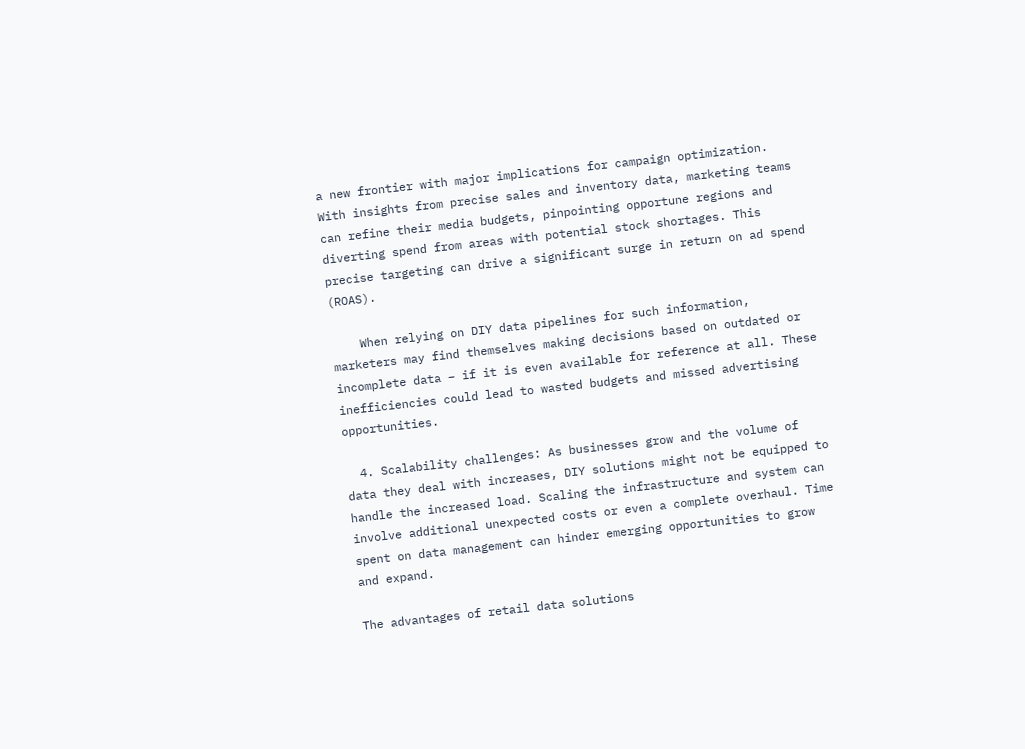a new frontier with major implications for campaign optimization. With insights from precise sales and inventory data, marketing teams can refine their media budgets, pinpointing opportune regions and diverting spend from areas with potential stock shortages. This precise targeting can drive a significant surge in return on ad spend (ROAS).

    When relying on DIY data pipelines for such information, marketers may find themselves making decisions based on outdated or incomplete data – if it is even available for reference at all. These inefficiencies could lead to wasted budgets and missed advertising opportunities.

  4. Scalability challenges: As businesses grow and the volume of data they deal with increases, DIY solutions might not be equipped to handle the increased load. Scaling the infrastructure and system can involve additional unexpected costs or even a complete overhaul. Time spent on data management can hinder emerging opportunities to grow and expand.

The advantages of retail data solutions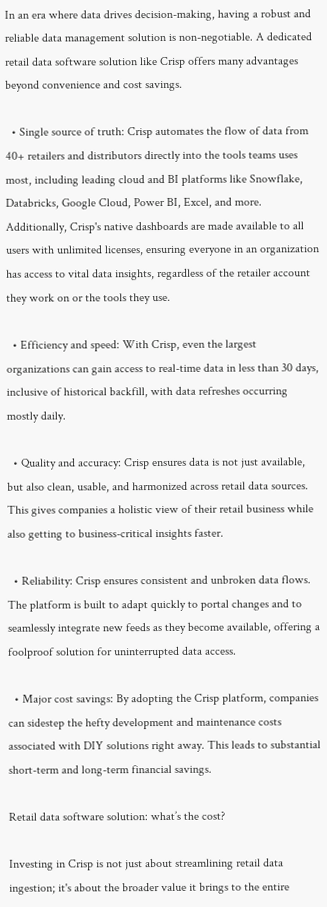In an era where data drives decision-making, having a robust and reliable data management solution is non-negotiable. A dedicated retail data software solution like Crisp offers many advantages beyond convenience and cost savings.

  • Single source of truth: Crisp automates the flow of data from 40+ retailers and distributors directly into the tools teams uses most, including leading cloud and BI platforms like Snowflake, Databricks, Google Cloud, Power BI, Excel, and more. Additionally, Crisp's native dashboards are made available to all users with unlimited licenses, ensuring everyone in an organization has access to vital data insights, regardless of the retailer account they work on or the tools they use.

  • Efficiency and speed: With Crisp, even the largest organizations can gain access to real-time data in less than 30 days, inclusive of historical backfill, with data refreshes occurring mostly daily.

  • Quality and accuracy: Crisp ensures data is not just available, but also clean, usable, and harmonized across retail data sources. This gives companies a holistic view of their retail business while also getting to business-critical insights faster.

  • Reliability: Crisp ensures consistent and unbroken data flows. The platform is built to adapt quickly to portal changes and to seamlessly integrate new feeds as they become available, offering a foolproof solution for uninterrupted data access.

  • Major cost savings: By adopting the Crisp platform, companies can sidestep the hefty development and maintenance costs associated with DIY solutions right away. This leads to substantial short-term and long-term financial savings.

Retail data software solution: what’s the cost?

Investing in Crisp is not just about streamlining retail data ingestion; it's about the broader value it brings to the entire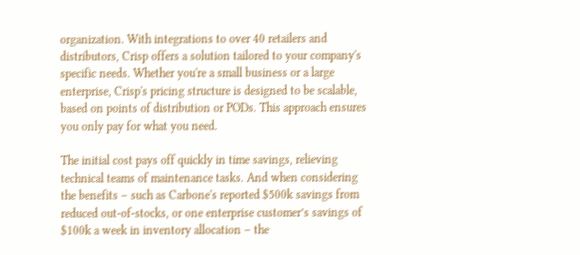organization. With integrations to over 40 retailers and distributors, Crisp offers a solution tailored to your company's specific needs. Whether you're a small business or a large enterprise, Crisp's pricing structure is designed to be scalable, based on points of distribution or PODs. This approach ensures you only pay for what you need.

The initial cost pays off quickly in time savings, relieving technical teams of maintenance tasks. And when considering the benefits – such as Carbone's reported $500k savings from reduced out-of-stocks, or one enterprise customer’s savings of $100k a week in inventory allocation – the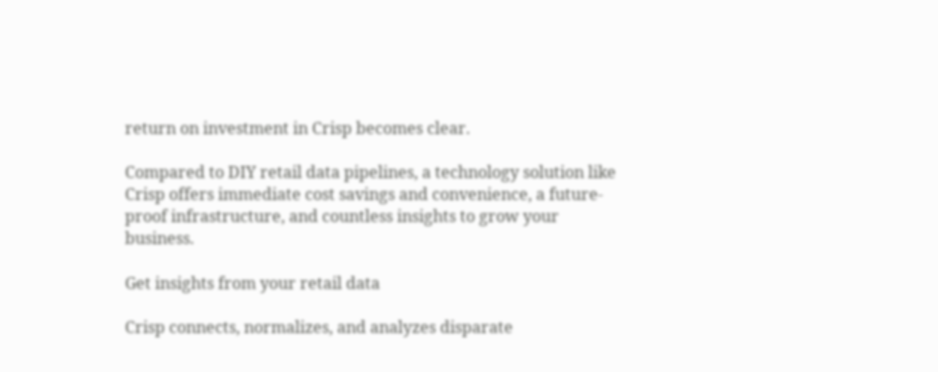return on investment in Crisp becomes clear.

Compared to DIY retail data pipelines, a technology solution like Crisp offers immediate cost savings and convenience, a future-proof infrastructure, and countless insights to grow your business.

Get insights from your retail data

Crisp connects, normalizes, and analyzes disparate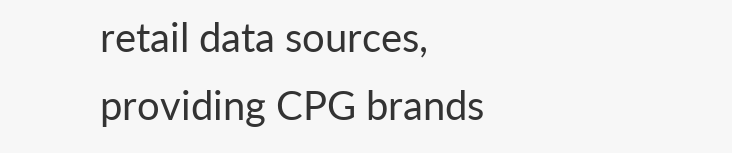retail data sources, providing CPG brands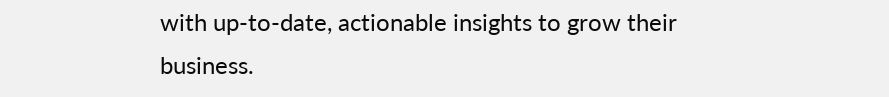with up-to-date, actionable insights to grow their business.